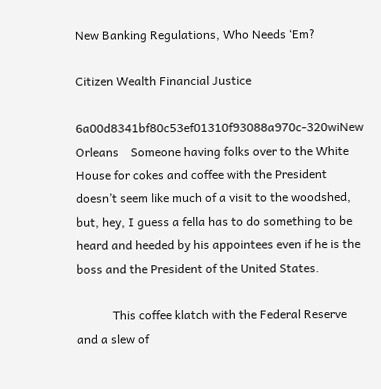New Banking Regulations, Who Needs ‘Em?

Citizen Wealth Financial Justice

6a00d8341bf80c53ef01310f93088a970c-320wiNew Orleans    Someone having folks over to the White House for cokes and coffee with the President doesn’t seem like much of a visit to the woodshed, but, hey, I guess a fella has to do something to be heard and heeded by his appointees even if he is the boss and the President of the United States.

            This coffee klatch with the Federal Reserve and a slew of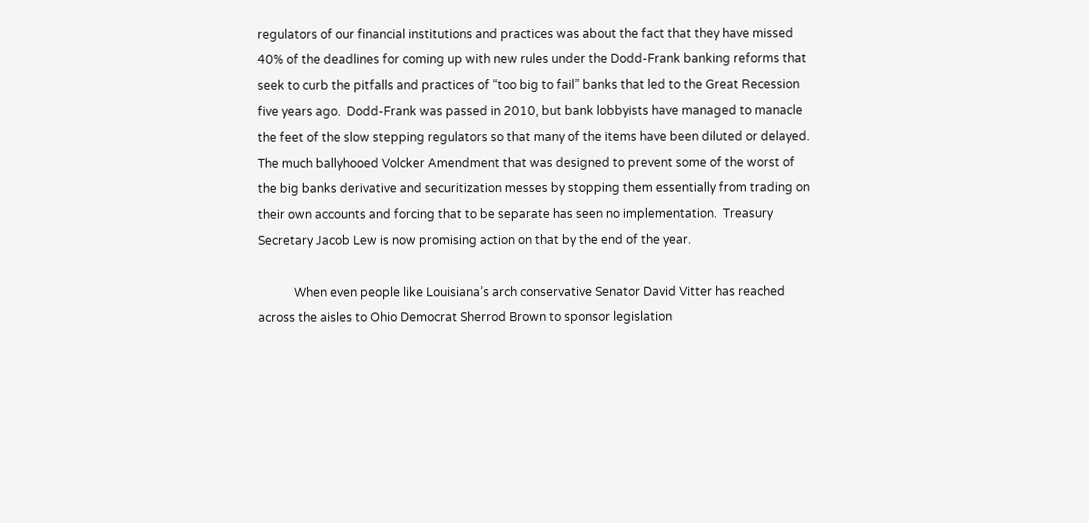regulators of our financial institutions and practices was about the fact that they have missed 40% of the deadlines for coming up with new rules under the Dodd-Frank banking reforms that seek to curb the pitfalls and practices of “too big to fail” banks that led to the Great Recession five years ago.  Dodd-Frank was passed in 2010, but bank lobbyists have managed to manacle the feet of the slow stepping regulators so that many of the items have been diluted or delayed.   The much ballyhooed Volcker Amendment that was designed to prevent some of the worst of the big banks derivative and securitization messes by stopping them essentially from trading on their own accounts and forcing that to be separate has seen no implementation.  Treasury Secretary Jacob Lew is now promising action on that by the end of the year.

            When even people like Louisiana’s arch conservative Senator David Vitter has reached across the aisles to Ohio Democrat Sherrod Brown to sponsor legislation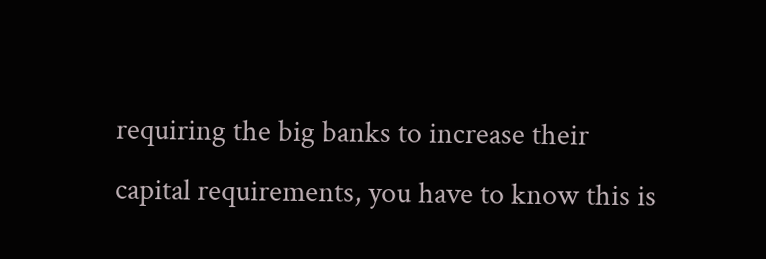requiring the big banks to increase their capital requirements, you have to know this is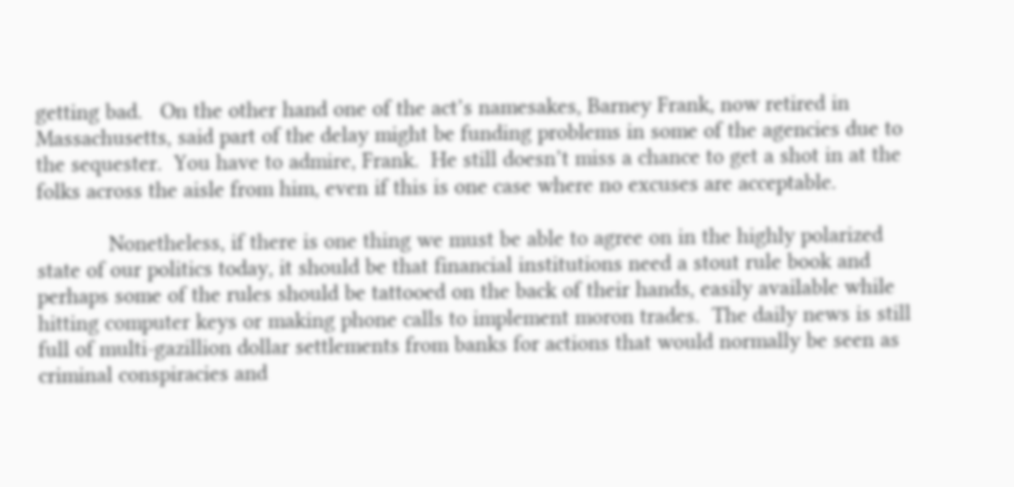getting bad.   On the other hand one of the act’s namesakes, Barney Frank, now retired in Massachusetts, said part of the delay might be funding problems in some of the agencies due to the sequester.  You have to admire, Frank.  He still doesn’t miss a chance to get a shot in at the folks across the aisle from him, even if this is one case where no excuses are acceptable.

            Nonetheless, if there is one thing we must be able to agree on in the highly polarized state of our politics today, it should be that financial institutions need a stout rule book and perhaps some of the rules should be tattooed on the back of their hands, easily available while hitting computer keys or making phone calls to implement moron trades.  The daily news is still full of multi-gazillion dollar settlements from banks for actions that would normally be seen as criminal conspiracies and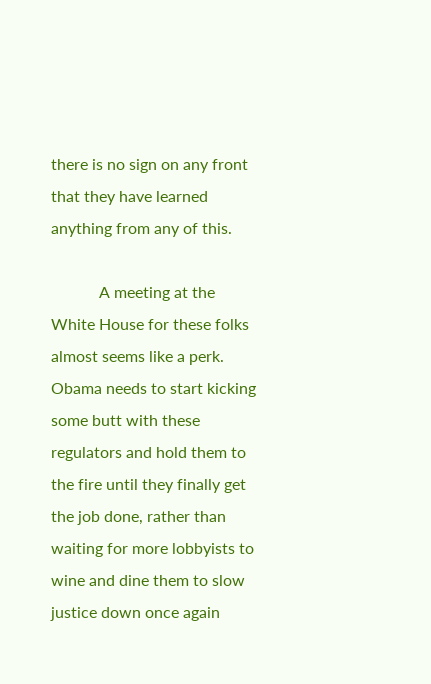there is no sign on any front that they have learned anything from any of this.

            A meeting at the White House for these folks almost seems like a perk.  Obama needs to start kicking some butt with these regulators and hold them to the fire until they finally get the job done, rather than waiting for more lobbyists to wine and dine them to slow justice down once again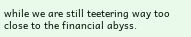while we are still teetering way too close to the financial abyss.